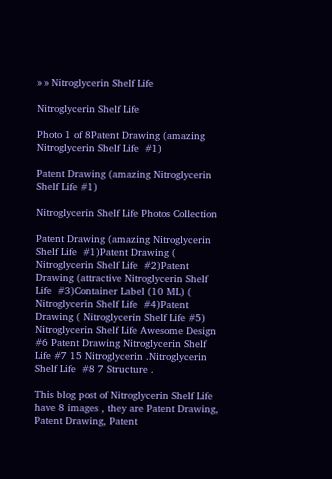» » Nitroglycerin Shelf Life

Nitroglycerin Shelf Life

Photo 1 of 8Patent Drawing (amazing Nitroglycerin Shelf Life  #1)

Patent Drawing (amazing Nitroglycerin Shelf Life #1)

Nitroglycerin Shelf Life Photos Collection

Patent Drawing (amazing Nitroglycerin Shelf Life  #1)Patent Drawing ( Nitroglycerin Shelf Life  #2)Patent Drawing (attractive Nitroglycerin Shelf Life  #3)Container Label (10 ML) ( Nitroglycerin Shelf Life  #4)Patent Drawing ( Nitroglycerin Shelf Life #5) Nitroglycerin Shelf Life Awesome Design #6 Patent Drawing Nitroglycerin Shelf Life #7 15 Nitroglycerin .Nitroglycerin Shelf Life  #8 7 Structure .

This blog post of Nitroglycerin Shelf Life have 8 images , they are Patent Drawing, Patent Drawing, Patent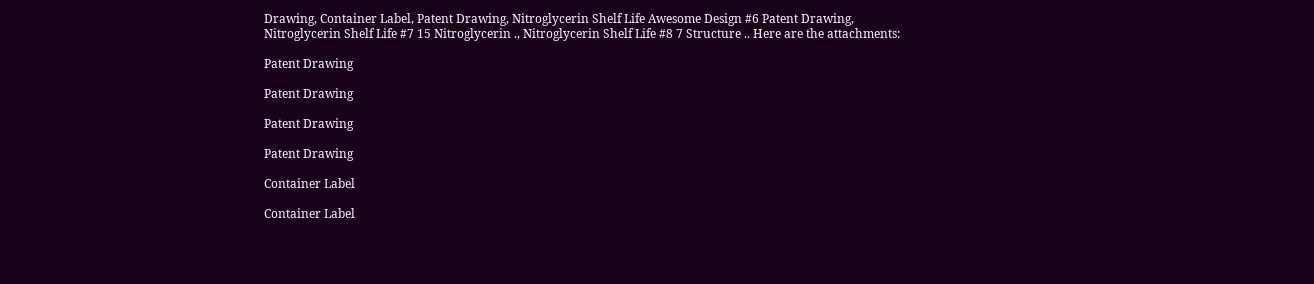Drawing, Container Label, Patent Drawing, Nitroglycerin Shelf Life Awesome Design #6 Patent Drawing, Nitroglycerin Shelf Life #7 15 Nitroglycerin ., Nitroglycerin Shelf Life #8 7 Structure .. Here are the attachments:

Patent Drawing

Patent Drawing

Patent Drawing

Patent Drawing

Container Label

Container Label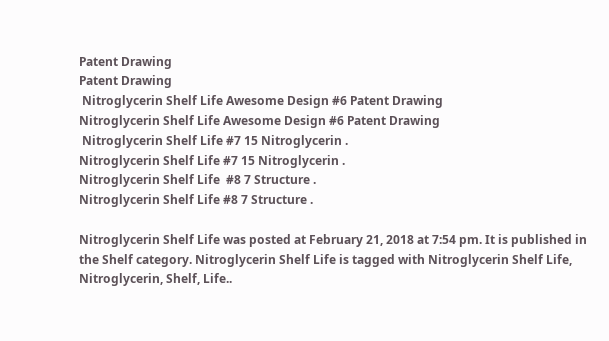Patent Drawing
Patent Drawing
 Nitroglycerin Shelf Life Awesome Design #6 Patent Drawing
Nitroglycerin Shelf Life Awesome Design #6 Patent Drawing
 Nitroglycerin Shelf Life #7 15 Nitroglycerin .
Nitroglycerin Shelf Life #7 15 Nitroglycerin .
Nitroglycerin Shelf Life  #8 7 Structure .
Nitroglycerin Shelf Life #8 7 Structure .

Nitroglycerin Shelf Life was posted at February 21, 2018 at 7:54 pm. It is published in the Shelf category. Nitroglycerin Shelf Life is tagged with Nitroglycerin Shelf Life, Nitroglycerin, Shelf, Life..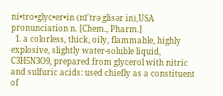ni•tro•glyc•er•in (nī′trə glisər in),USA pronunciation n. [Chem., Pharm.]
  1. a colorless, thick, oily, flammable, highly explosive, slightly water-soluble liquid, C3H5N3O9, prepared from glycerol with nitric and sulfuric acids: used chiefly as a constituent of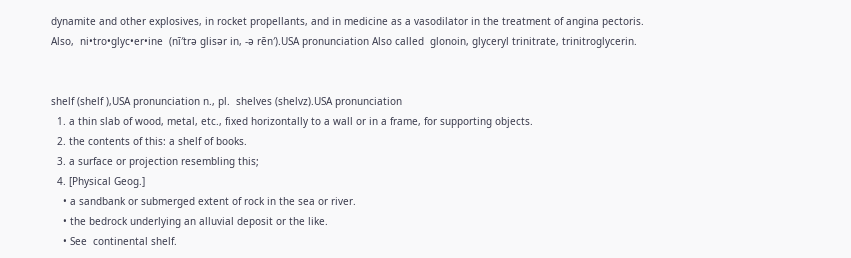dynamite and other explosives, in rocket propellants, and in medicine as a vasodilator in the treatment of angina pectoris.
Also,  ni•tro•glyc•er•ine  (nī′trə glisər in, -ə rēn′).USA pronunciation Also called  glonoin, glyceryl trinitrate, trinitroglycerin.


shelf (shelf ),USA pronunciation n., pl.  shelves (shelvz).USA pronunciation
  1. a thin slab of wood, metal, etc., fixed horizontally to a wall or in a frame, for supporting objects.
  2. the contents of this: a shelf of books.
  3. a surface or projection resembling this;
  4. [Physical Geog.]
    • a sandbank or submerged extent of rock in the sea or river.
    • the bedrock underlying an alluvial deposit or the like.
    • See  continental shelf.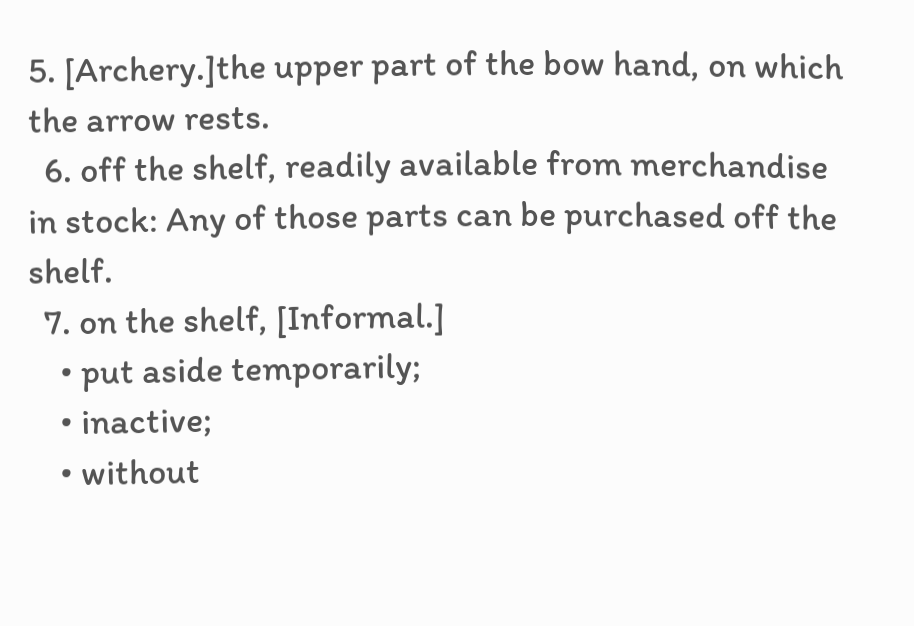5. [Archery.]the upper part of the bow hand, on which the arrow rests.
  6. off the shelf, readily available from merchandise in stock: Any of those parts can be purchased off the shelf.
  7. on the shelf, [Informal.]
    • put aside temporarily;
    • inactive;
    • without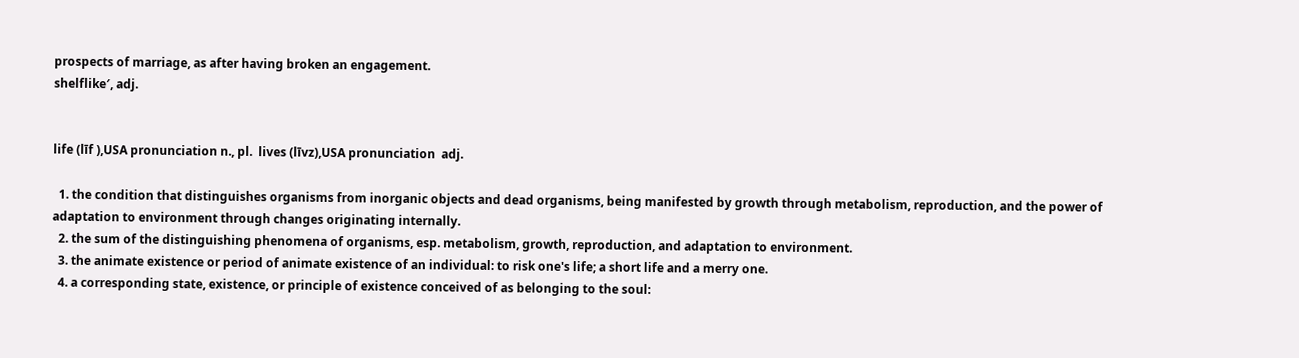prospects of marriage, as after having broken an engagement.
shelflike′, adj.


life (līf ),USA pronunciation n., pl.  lives (līvz),USA pronunciation  adj.

  1. the condition that distinguishes organisms from inorganic objects and dead organisms, being manifested by growth through metabolism, reproduction, and the power of adaptation to environment through changes originating internally.
  2. the sum of the distinguishing phenomena of organisms, esp. metabolism, growth, reproduction, and adaptation to environment.
  3. the animate existence or period of animate existence of an individual: to risk one's life; a short life and a merry one.
  4. a corresponding state, existence, or principle of existence conceived of as belonging to the soul: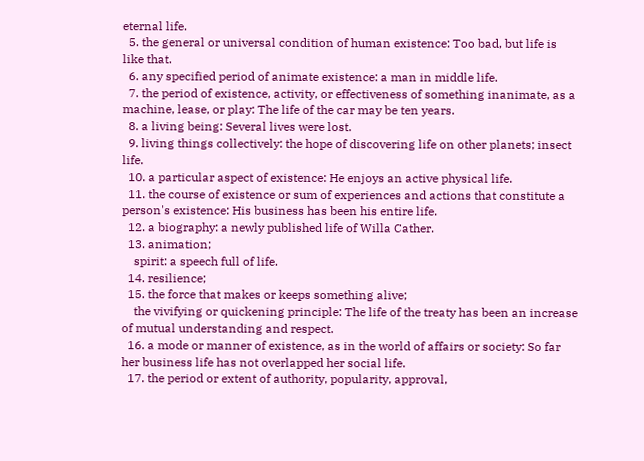eternal life.
  5. the general or universal condition of human existence: Too bad, but life is like that.
  6. any specified period of animate existence: a man in middle life.
  7. the period of existence, activity, or effectiveness of something inanimate, as a machine, lease, or play: The life of the car may be ten years.
  8. a living being: Several lives were lost.
  9. living things collectively: the hope of discovering life on other planets; insect life.
  10. a particular aspect of existence: He enjoys an active physical life.
  11. the course of existence or sum of experiences and actions that constitute a person's existence: His business has been his entire life.
  12. a biography: a newly published life of Willa Cather.
  13. animation;
    spirit: a speech full of life.
  14. resilience;
  15. the force that makes or keeps something alive;
    the vivifying or quickening principle: The life of the treaty has been an increase of mutual understanding and respect.
  16. a mode or manner of existence, as in the world of affairs or society: So far her business life has not overlapped her social life.
  17. the period or extent of authority, popularity, approval,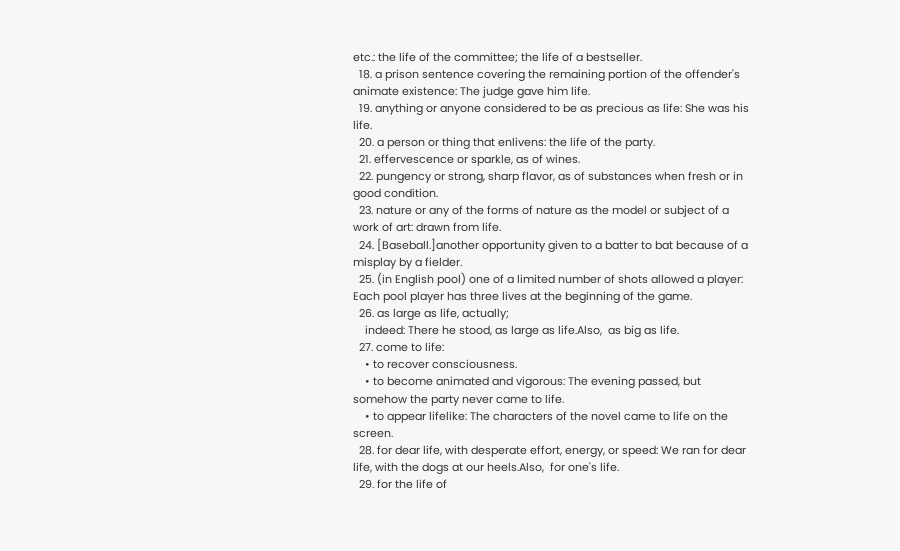etc.: the life of the committee; the life of a bestseller.
  18. a prison sentence covering the remaining portion of the offender's animate existence: The judge gave him life.
  19. anything or anyone considered to be as precious as life: She was his life.
  20. a person or thing that enlivens: the life of the party.
  21. effervescence or sparkle, as of wines.
  22. pungency or strong, sharp flavor, as of substances when fresh or in good condition.
  23. nature or any of the forms of nature as the model or subject of a work of art: drawn from life.
  24. [Baseball.]another opportunity given to a batter to bat because of a misplay by a fielder.
  25. (in English pool) one of a limited number of shots allowed a player: Each pool player has three lives at the beginning of the game.
  26. as large as life, actually;
    indeed: There he stood, as large as life.Also,  as big as life.
  27. come to life:
    • to recover consciousness.
    • to become animated and vigorous: The evening passed, but somehow the party never came to life.
    • to appear lifelike: The characters of the novel came to life on the screen.
  28. for dear life, with desperate effort, energy, or speed: We ran for dear life, with the dogs at our heels.Also,  for one's life.
  29. for the life of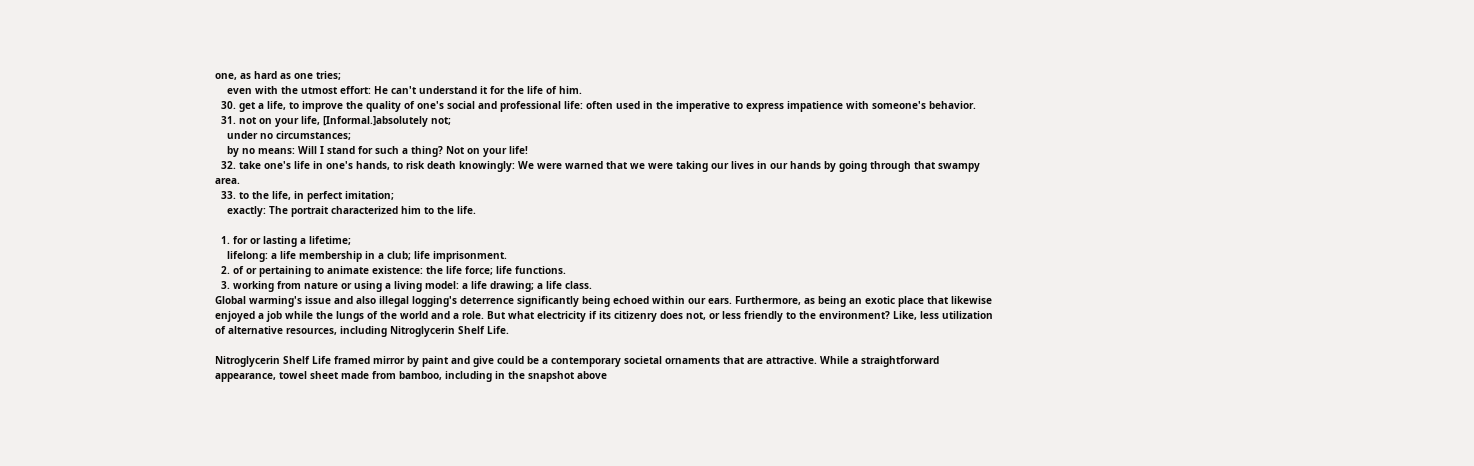one, as hard as one tries;
    even with the utmost effort: He can't understand it for the life of him.
  30. get a life, to improve the quality of one's social and professional life: often used in the imperative to express impatience with someone's behavior.
  31. not on your life, [Informal.]absolutely not;
    under no circumstances;
    by no means: Will I stand for such a thing? Not on your life!
  32. take one's life in one's hands, to risk death knowingly: We were warned that we were taking our lives in our hands by going through that swampy area.
  33. to the life, in perfect imitation;
    exactly: The portrait characterized him to the life.

  1. for or lasting a lifetime;
    lifelong: a life membership in a club; life imprisonment.
  2. of or pertaining to animate existence: the life force; life functions.
  3. working from nature or using a living model: a life drawing; a life class.
Global warming's issue and also illegal logging's deterrence significantly being echoed within our ears. Furthermore, as being an exotic place that likewise enjoyed a job while the lungs of the world and a role. But what electricity if its citizenry does not, or less friendly to the environment? Like, less utilization of alternative resources, including Nitroglycerin Shelf Life.

Nitroglycerin Shelf Life framed mirror by paint and give could be a contemporary societal ornaments that are attractive. While a straightforward appearance, towel sheet made from bamboo, including in the snapshot above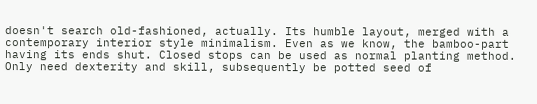doesn't search old-fashioned, actually. Its humble layout, merged with a contemporary interior style minimalism. Even as we know, the bamboo-part having its ends shut. Closed stops can be used as normal planting method. Only need dexterity and skill, subsequently be potted seed of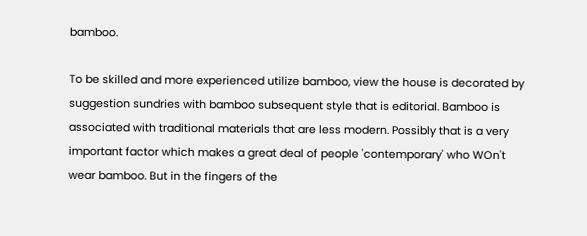bamboo.

To be skilled and more experienced utilize bamboo, view the house is decorated by suggestion sundries with bamboo subsequent style that is editorial. Bamboo is associated with traditional materials that are less modern. Possibly that is a very important factor which makes a great deal of people 'contemporary' who WOn't wear bamboo. But in the fingers of the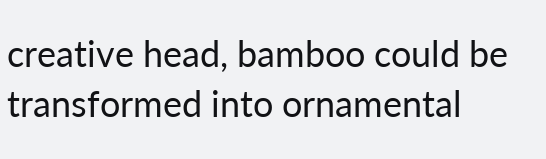creative head, bamboo could be transformed into ornamental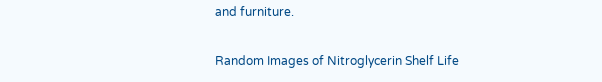and furniture.

Random Images of Nitroglycerin Shelf Life